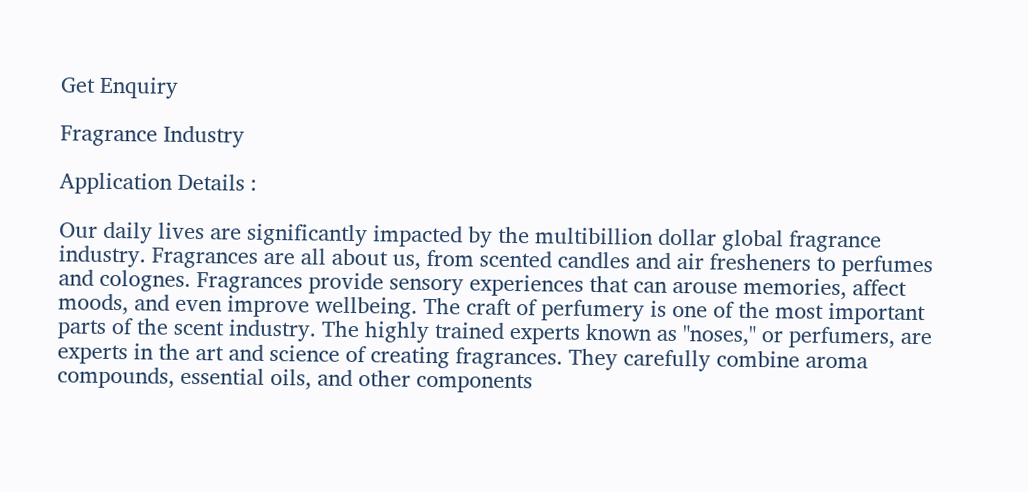Get Enquiry

Fragrance Industry

Application Details :

Our daily lives are significantly impacted by the multibillion dollar global fragrance industry. Fragrances are all about us, from scented candles and air fresheners to perfumes and colognes. Fragrances provide sensory experiences that can arouse memories, affect moods, and even improve wellbeing. The craft of perfumery is one of the most important parts of the scent industry. The highly trained experts known as "noses," or perfumers, are experts in the art and science of creating fragrances. They carefully combine aroma compounds, essential oils, and other components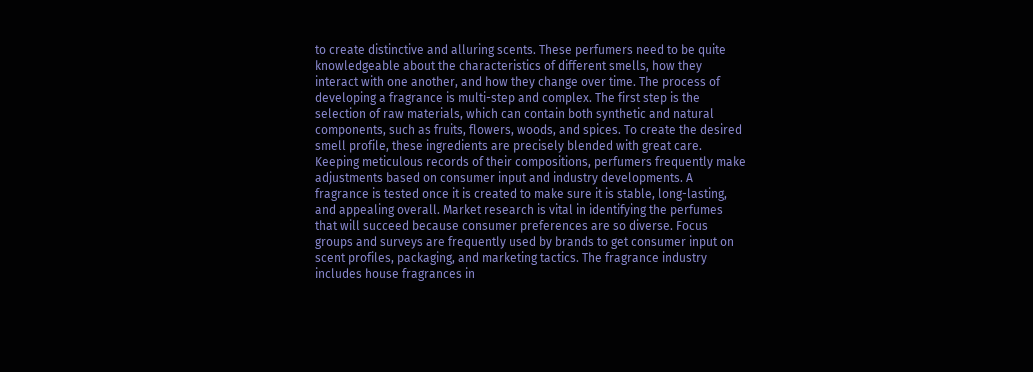to create distinctive and alluring scents. These perfumers need to be quite knowledgeable about the characteristics of different smells, how they interact with one another, and how they change over time. The process of developing a fragrance is multi-step and complex. The first step is the selection of raw materials, which can contain both synthetic and natural components, such as fruits, flowers, woods, and spices. To create the desired smell profile, these ingredients are precisely blended with great care. Keeping meticulous records of their compositions, perfumers frequently make adjustments based on consumer input and industry developments. A fragrance is tested once it is created to make sure it is stable, long-lasting, and appealing overall. Market research is vital in identifying the perfumes that will succeed because consumer preferences are so diverse. Focus groups and surveys are frequently used by brands to get consumer input on scent profiles, packaging, and marketing tactics. The fragrance industry includes house fragrances in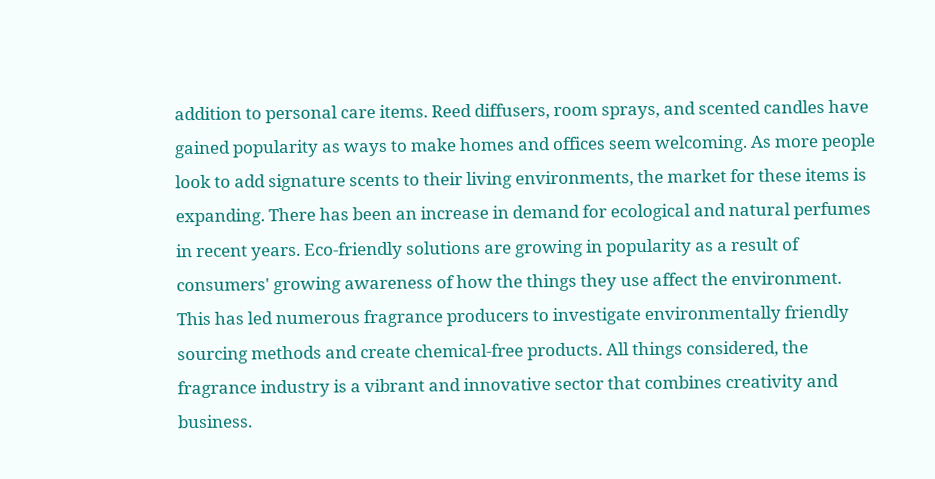addition to personal care items. Reed diffusers, room sprays, and scented candles have gained popularity as ways to make homes and offices seem welcoming. As more people look to add signature scents to their living environments, the market for these items is expanding. There has been an increase in demand for ecological and natural perfumes in recent years. Eco-friendly solutions are growing in popularity as a result of consumers' growing awareness of how the things they use affect the environment. This has led numerous fragrance producers to investigate environmentally friendly sourcing methods and create chemical-free products. All things considered, the fragrance industry is a vibrant and innovative sector that combines creativity and business.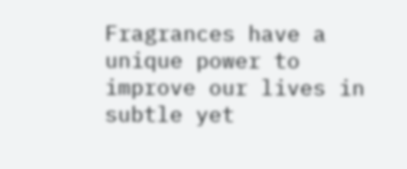Fragrances have a unique power to improve our lives in subtle yet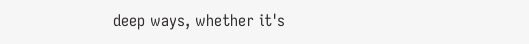deep ways, whether it's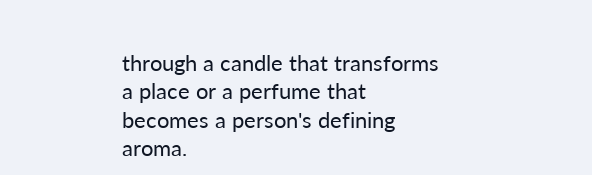through a candle that transforms a place or a perfume that becomes a person's defining aroma.